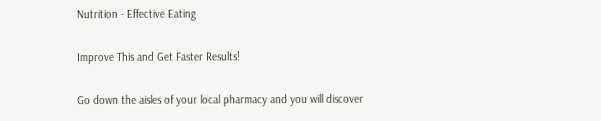Nutrition - Effective Eating

Improve This and Get Faster Results!

Go down the aisles of your local pharmacy and you will discover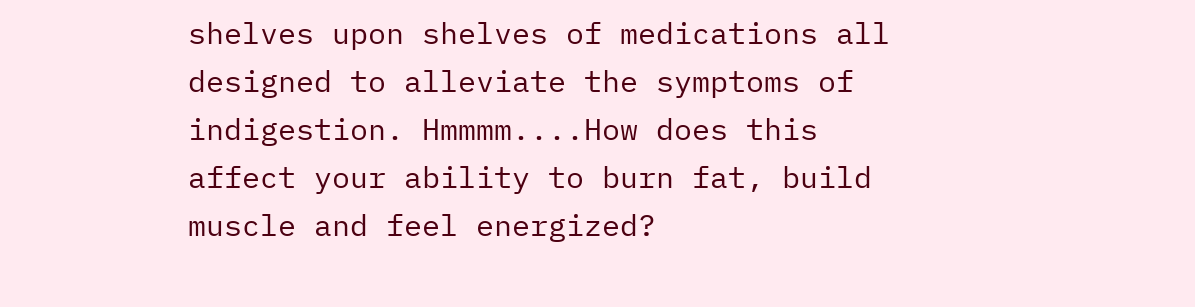shelves upon shelves of medications all designed to alleviate the symptoms of indigestion. Hmmmm....How does this affect your ability to burn fat, build muscle and feel energized?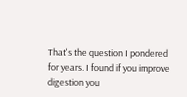That's the question I pondered for years. I found if you improve digestion you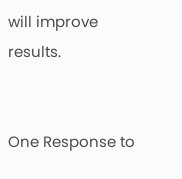will improve results.


One Response to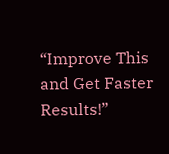“Improve This and Get Faster Results!”